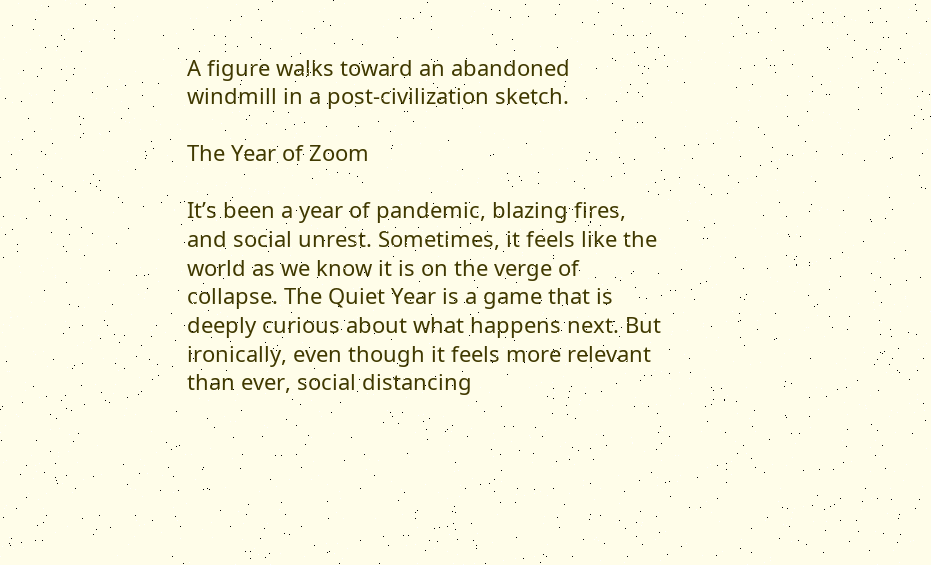A figure walks toward an abandoned windmill in a post-civilization sketch.

The Year of Zoom

It’s been a year of pandemic, blazing fires, and social unrest. Sometimes, it feels like the world as we know it is on the verge of collapse. The Quiet Year is a game that is deeply curious about what happens next. But ironically, even though it feels more relevant than ever, social distancing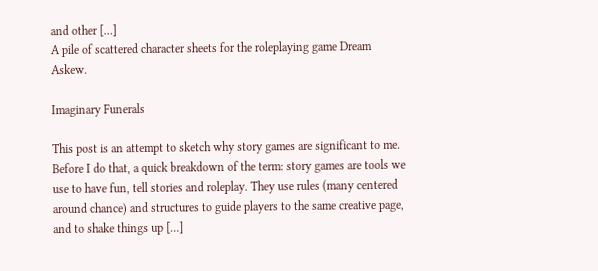and other […]
A pile of scattered character sheets for the roleplaying game Dream Askew.

Imaginary Funerals

This post is an attempt to sketch why story games are significant to me. Before I do that, a quick breakdown of the term: story games are tools we use to have fun, tell stories and roleplay. They use rules (many centered around chance) and structures to guide players to the same creative page, and to shake things up […]